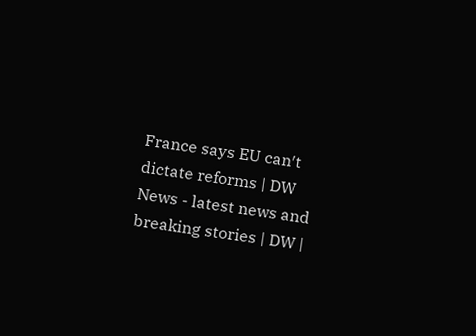France says EU can′t dictate reforms | DW News - latest news and breaking stories | DW |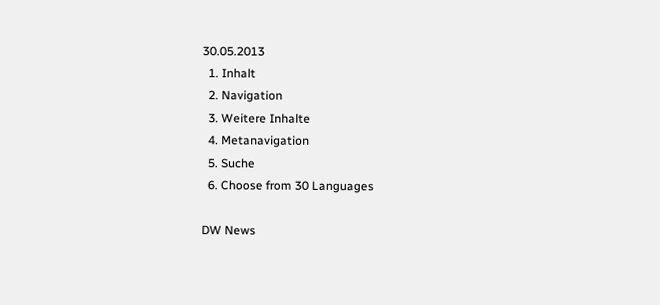30.05.2013
  1. Inhalt
  2. Navigation
  3. Weitere Inhalte
  4. Metanavigation
  5. Suche
  6. Choose from 30 Languages

DW News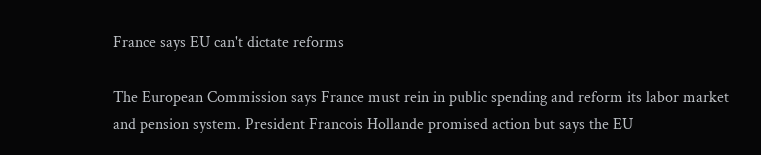France says EU can't dictate reforms

The European Commission says France must rein in public spending and reform its labor market and pension system. President Francois Hollande promised action but says the EU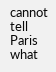cannot tell Paris what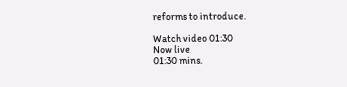reforms to introduce.

Watch video 01:30
Now live
01:30 mins.